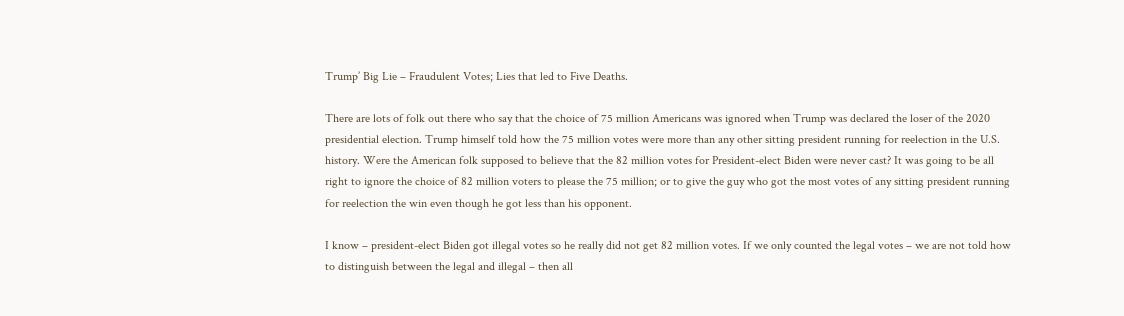Trump’ Big Lie – Fraudulent Votes; Lies that led to Five Deaths.

There are lots of folk out there who say that the choice of 75 million Americans was ignored when Trump was declared the loser of the 2020 presidential election. Trump himself told how the 75 million votes were more than any other sitting president running for reelection in the U.S. history. Were the American folk supposed to believe that the 82 million votes for President-elect Biden were never cast? It was going to be all right to ignore the choice of 82 million voters to please the 75 million; or to give the guy who got the most votes of any sitting president running for reelection the win even though he got less than his opponent.

I know – president-elect Biden got illegal votes so he really did not get 82 million votes. If we only counted the legal votes – we are not told how to distinguish between the legal and illegal – then all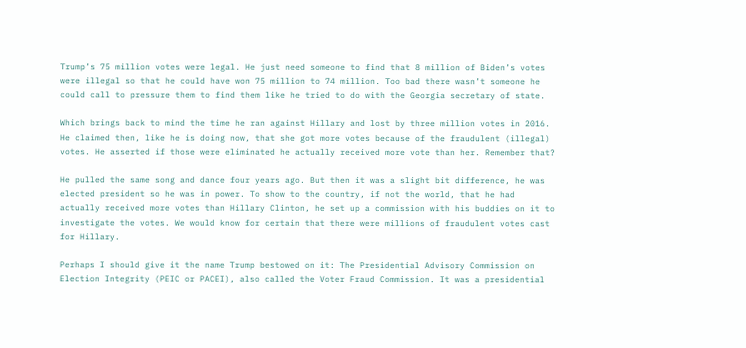Trump’s 75 million votes were legal. He just need someone to find that 8 million of Biden’s votes were illegal so that he could have won 75 million to 74 million. Too bad there wasn’t someone he could call to pressure them to find them like he tried to do with the Georgia secretary of state.

Which brings back to mind the time he ran against Hillary and lost by three million votes in 2016. He claimed then, like he is doing now, that she got more votes because of the fraudulent (illegal) votes. He asserted if those were eliminated he actually received more vote than her. Remember that?

He pulled the same song and dance four years ago. But then it was a slight bit difference, he was elected president so he was in power. To show to the country, if not the world, that he had actually received more votes than Hillary Clinton, he set up a commission with his buddies on it to investigate the votes. We would know for certain that there were millions of fraudulent votes cast for Hillary.

Perhaps I should give it the name Trump bestowed on it: The Presidential Advisory Commission on Election Integrity (PEIC or PACEI), also called the Voter Fraud Commission. It was a presidential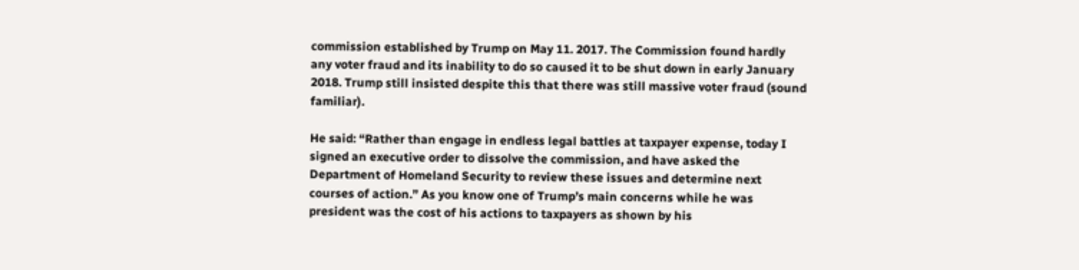commission established by Trump on May 11. 2017. The Commission found hardly any voter fraud and its inability to do so caused it to be shut down in early January 2018. Trump still insisted despite this that there was still massive voter fraud (sound familiar).

He said: “Rather than engage in endless legal battles at taxpayer expense, today I signed an executive order to dissolve the commission, and have asked the Department of Homeland Security to review these issues and determine next courses of action.” As you know one of Trump’s main concerns while he was president was the cost of his actions to taxpayers as shown by his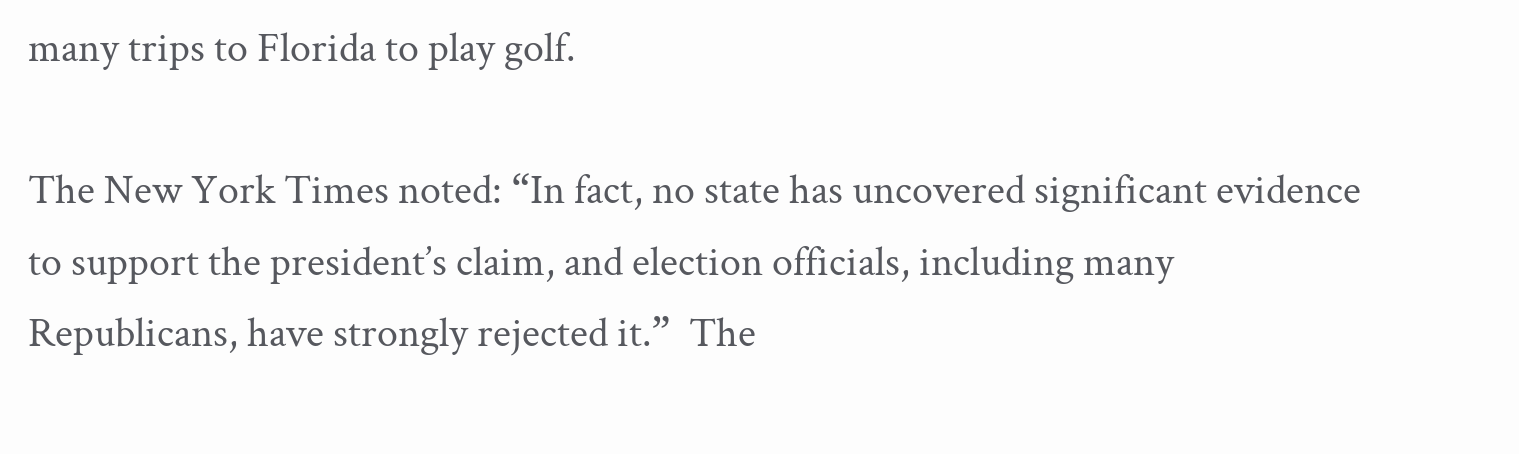many trips to Florida to play golf.

The New York Times noted: “In fact, no state has uncovered significant evidence to support the president’s claim, and election officials, including many Republicans, have strongly rejected it.”  The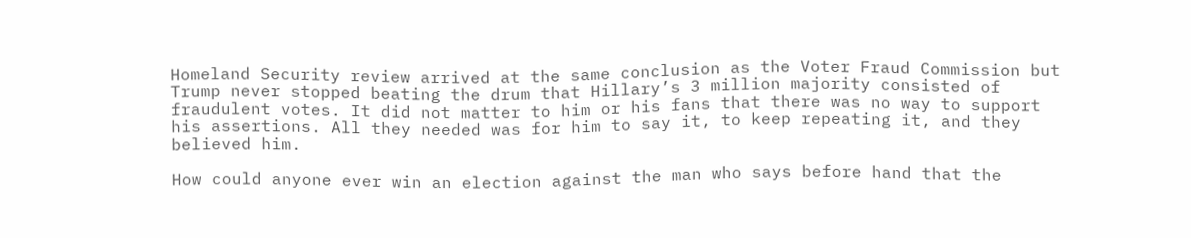Homeland Security review arrived at the same conclusion as the Voter Fraud Commission but Trump never stopped beating the drum that Hillary’s 3 million majority consisted of fraudulent votes. It did not matter to him or his fans that there was no way to support his assertions. All they needed was for him to say it, to keep repeating it, and they believed him.

How could anyone ever win an election against the man who says before hand that the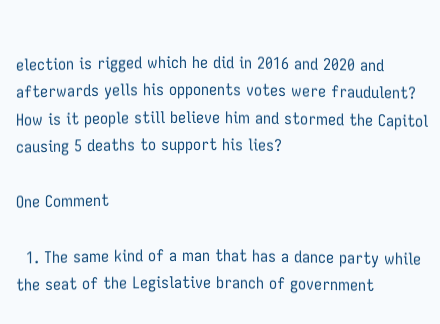election is rigged which he did in 2016 and 2020 and afterwards yells his opponents votes were fraudulent? How is it people still believe him and stormed the Capitol causing 5 deaths to support his lies?

One Comment

  1. The same kind of a man that has a dance party while the seat of the Legislative branch of government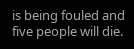is being fouled and five people will die.